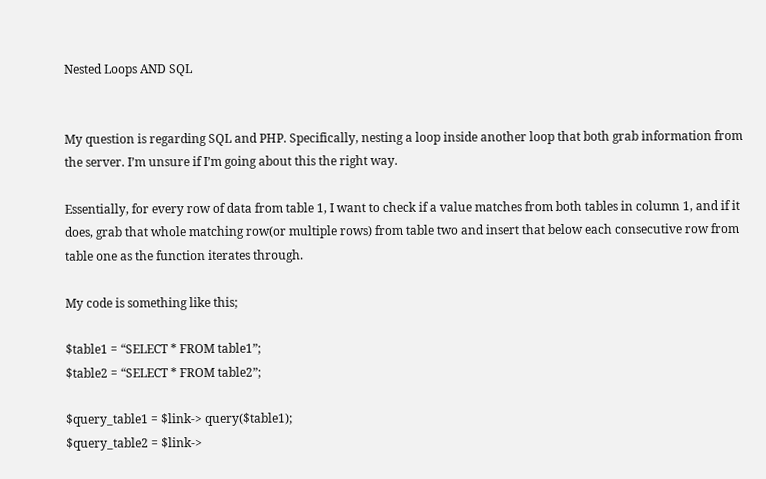Nested Loops AND SQL


My question is regarding SQL and PHP. Specifically, nesting a loop inside another loop that both grab information from the server. I’m unsure if I’m going about this the right way.

Essentially, for every row of data from table 1, I want to check if a value matches from both tables in column 1, and if it does, grab that whole matching row(or multiple rows) from table two and insert that below each consecutive row from table one as the function iterates through.

My code is something like this;

$table1 = “SELECT * FROM table1”;
$table2 = “SELECT * FROM table2”;

$query_table1 = $link-> query($table1);
$query_table2 = $link->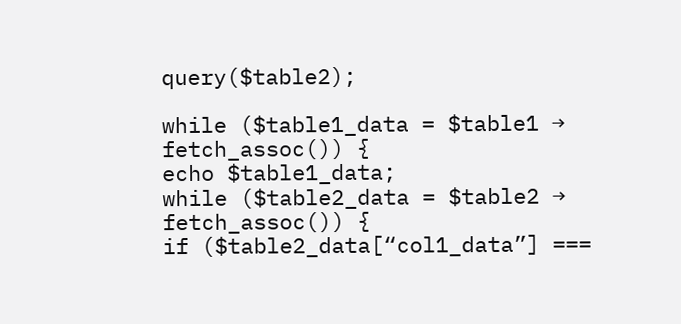query($table2);

while ($table1_data = $table1 → fetch_assoc()) {
echo $table1_data;
while ($table2_data = $table2 → fetch_assoc()) {
if ($table2_data[“col1_data”] ===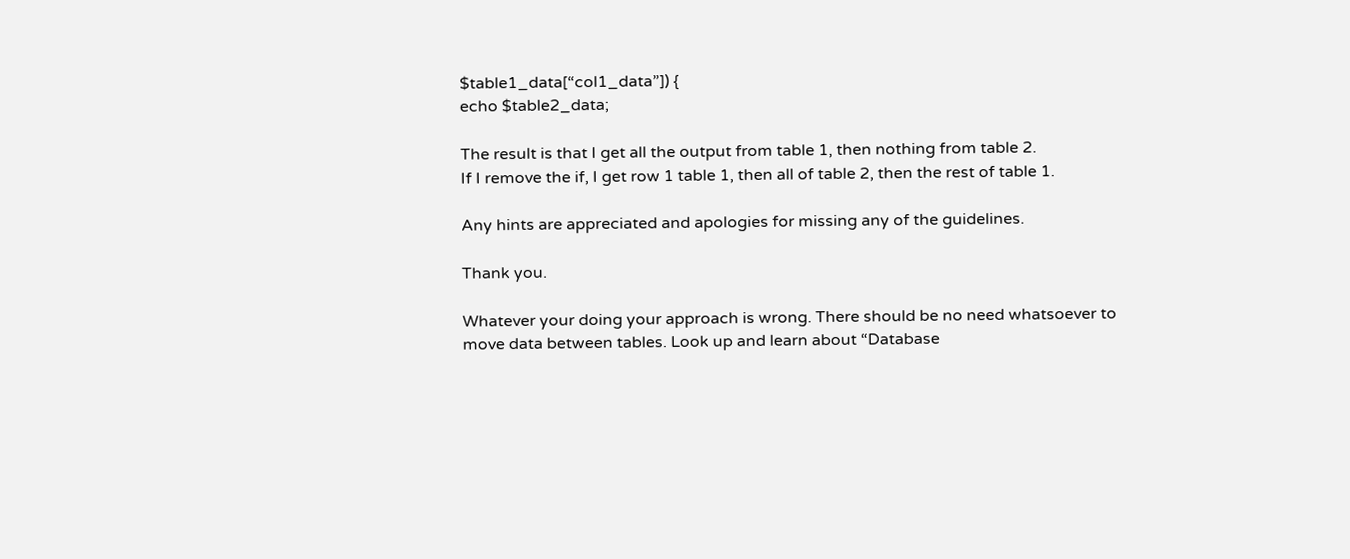$table1_data[“col1_data”]) {
echo $table2_data;

The result is that I get all the output from table 1, then nothing from table 2.
If I remove the if, I get row 1 table 1, then all of table 2, then the rest of table 1.

Any hints are appreciated and apologies for missing any of the guidelines.

Thank you.

Whatever your doing your approach is wrong. There should be no need whatsoever to move data between tables. Look up and learn about “Database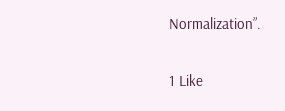Normalization”.

1 Like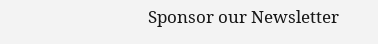Sponsor our Newsletter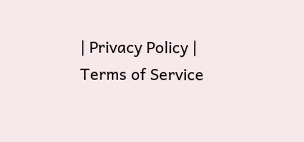| Privacy Policy | Terms of Service